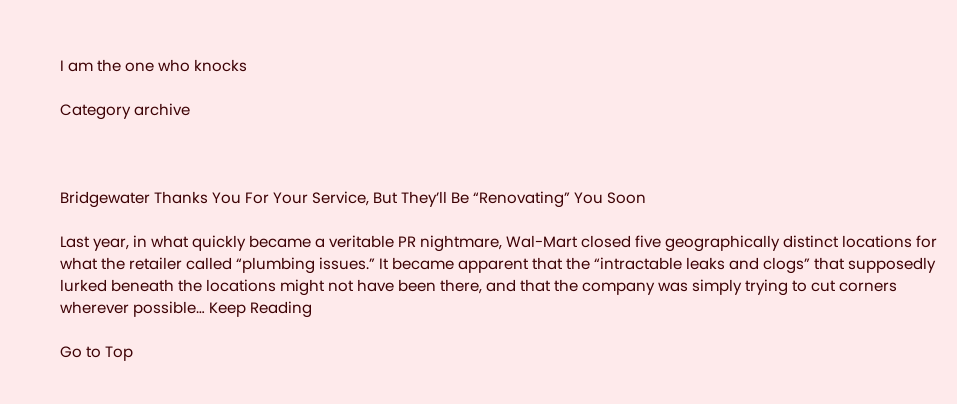I am the one who knocks

Category archive



Bridgewater Thanks You For Your Service, But They’ll Be “Renovating” You Soon

Last year, in what quickly became a veritable PR nightmare, Wal-Mart closed five geographically distinct locations for what the retailer called “plumbing issues.” It became apparent that the “intractable leaks and clogs” that supposedly lurked beneath the locations might not have been there, and that the company was simply trying to cut corners wherever possible… Keep Reading

Go to Top